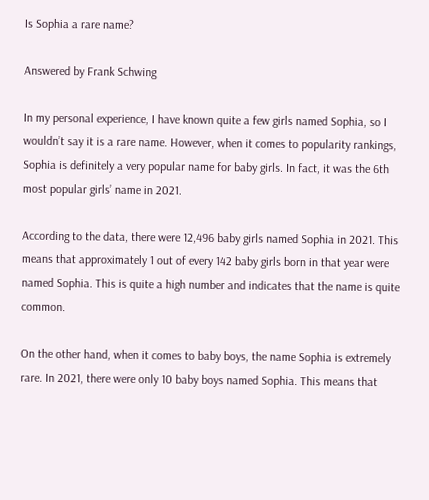Is Sophia a rare name?

Answered by Frank Schwing

In my personal experience, I have known quite a few girls named Sophia, so I wouldn’t say it is a rare name. However, when it comes to popularity rankings, Sophia is definitely a very popular name for baby girls. In fact, it was the 6th most popular girls’ name in 2021.

According to the data, there were 12,496 baby girls named Sophia in 2021. This means that approximately 1 out of every 142 baby girls born in that year were named Sophia. This is quite a high number and indicates that the name is quite common.

On the other hand, when it comes to baby boys, the name Sophia is extremely rare. In 2021, there were only 10 baby boys named Sophia. This means that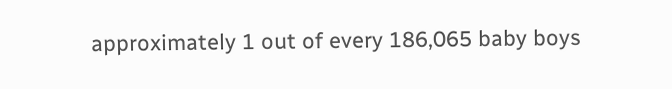approximately 1 out of every 186,065 baby boys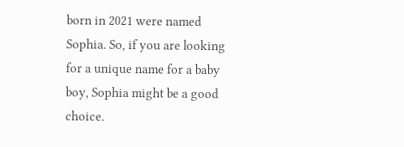born in 2021 were named Sophia. So, if you are looking for a unique name for a baby boy, Sophia might be a good choice.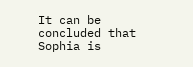It can be concluded that Sophia is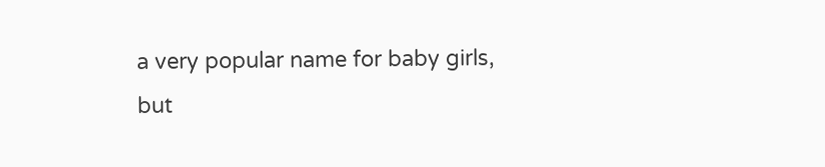a very popular name for baby girls, but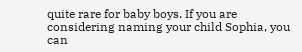quite rare for baby boys. If you are considering naming your child Sophia, you can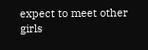expect to meet other girls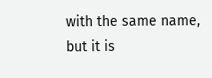with the same name, but it is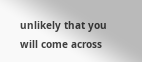unlikely that you will come across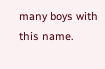many boys with this name.